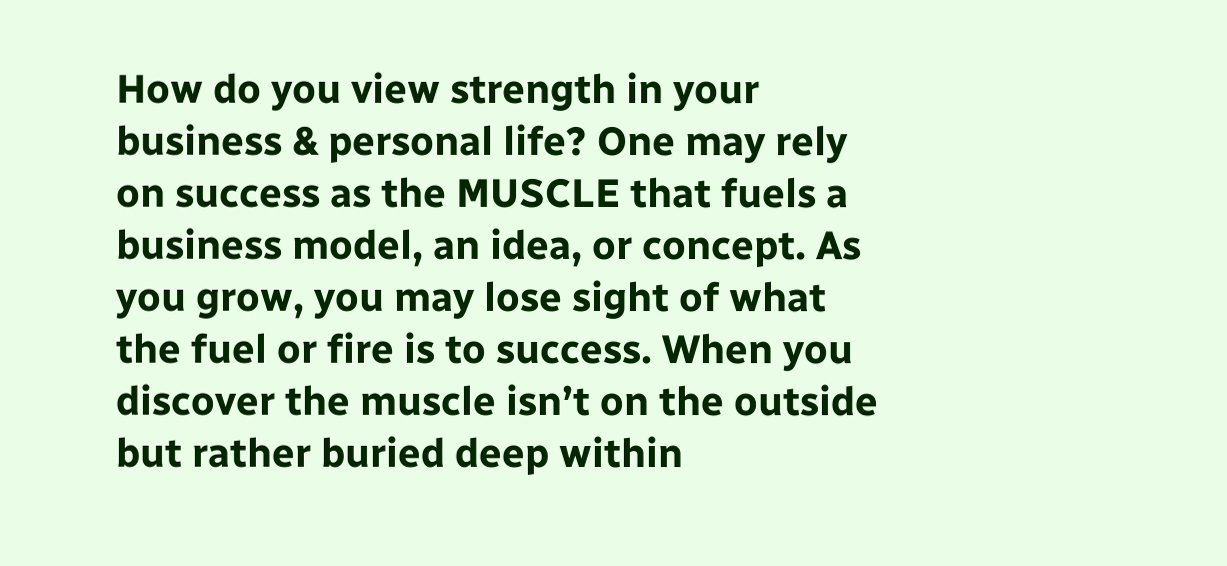How do you view strength in your business & personal life? One may rely on success as the MUSCLE that fuels a business model, an idea, or concept. As you grow, you may lose sight of what the fuel or fire is to success. When you discover the muscle isn’t on the outside but rather buried deep within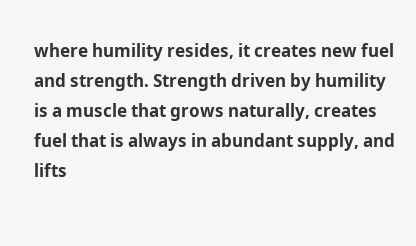where humility resides, it creates new fuel and strength. Strength driven by humility is a muscle that grows naturally, creates fuel that is always in abundant supply, and lifts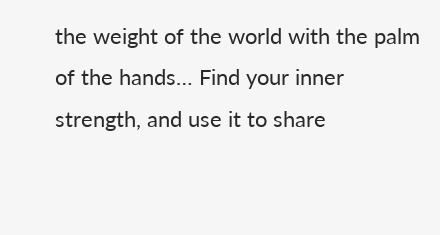the weight of the world with the palm of the hands… Find your inner strength, and use it to share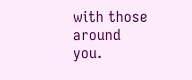with those around you.